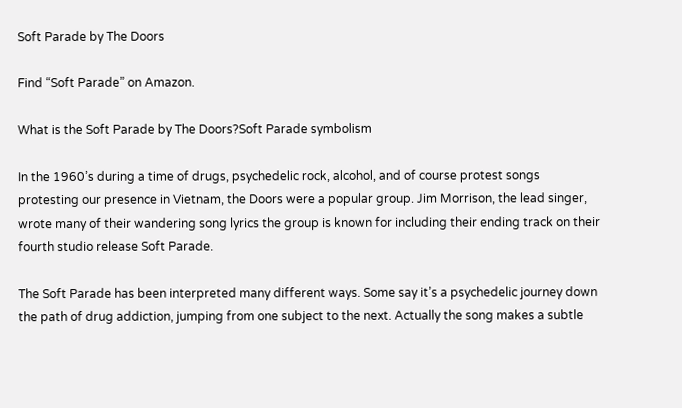Soft Parade by The Doors

Find “Soft Parade” on Amazon.

What is the Soft Parade by The Doors?Soft Parade symbolism

In the 1960’s during a time of drugs, psychedelic rock, alcohol, and of course protest songs protesting our presence in Vietnam, the Doors were a popular group. Jim Morrison, the lead singer, wrote many of their wandering song lyrics the group is known for including their ending track on their fourth studio release Soft Parade.

The Soft Parade has been interpreted many different ways. Some say it’s a psychedelic journey down the path of drug addiction, jumping from one subject to the next. Actually the song makes a subtle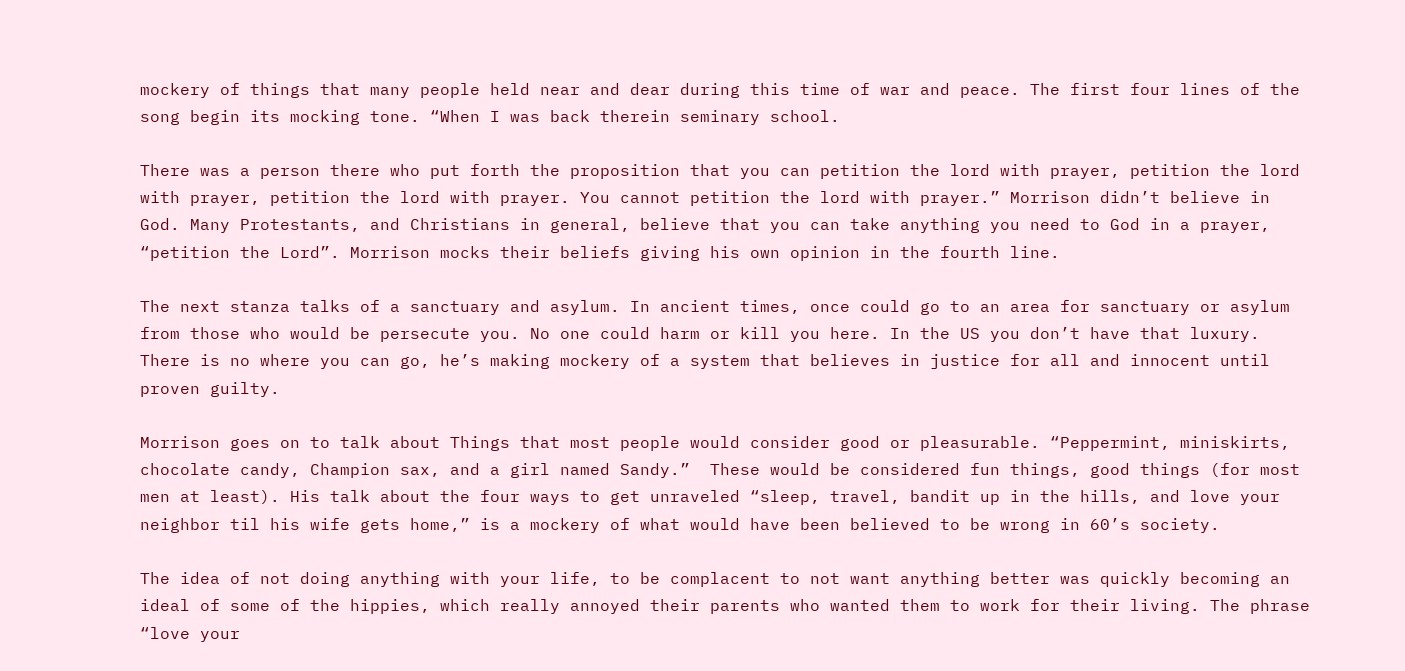mockery of things that many people held near and dear during this time of war and peace. The first four lines of the song begin its mocking tone. “When I was back therein seminary school.

There was a person there who put forth the proposition that you can petition the lord with prayer, petition the lord with prayer, petition the lord with prayer. You cannot petition the lord with prayer.” Morrison didn’t believe in God. Many Protestants, and Christians in general, believe that you can take anything you need to God in a prayer, “petition the Lord”. Morrison mocks their beliefs giving his own opinion in the fourth line.

The next stanza talks of a sanctuary and asylum. In ancient times, once could go to an area for sanctuary or asylum from those who would be persecute you. No one could harm or kill you here. In the US you don’t have that luxury. There is no where you can go, he’s making mockery of a system that believes in justice for all and innocent until proven guilty.

Morrison goes on to talk about Things that most people would consider good or pleasurable. “Peppermint, miniskirts, chocolate candy, Champion sax, and a girl named Sandy.”  These would be considered fun things, good things (for most men at least). His talk about the four ways to get unraveled “sleep, travel, bandit up in the hills, and love your neighbor til his wife gets home,” is a mockery of what would have been believed to be wrong in 60’s society.

The idea of not doing anything with your life, to be complacent to not want anything better was quickly becoming an ideal of some of the hippies, which really annoyed their parents who wanted them to work for their living. The phrase “love your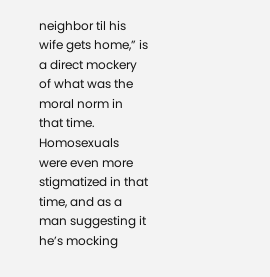neighbor til his wife gets home,” is a direct mockery of what was the moral norm in that time. Homosexuals were even more stigmatized in that time, and as a man suggesting it he’s mocking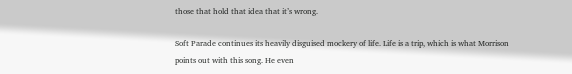those that hold that idea that it’s wrong.

Soft Parade continues its heavily disguised mockery of life. Life is a trip, which is what Morrison points out with this song. He even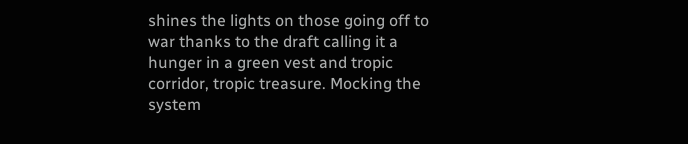shines the lights on those going off to war thanks to the draft calling it a hunger in a green vest and tropic corridor, tropic treasure. Mocking the system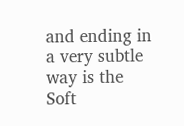and ending in a very subtle way is the Soft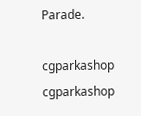Parade.

cgparkashop cgparkashop